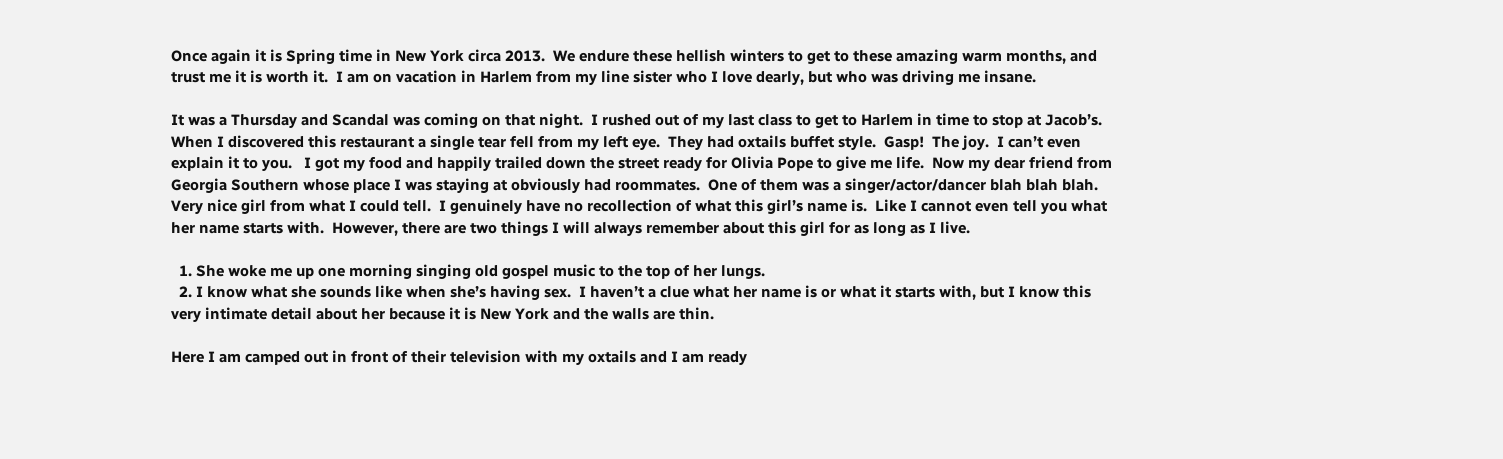Once again it is Spring time in New York circa 2013.  We endure these hellish winters to get to these amazing warm months, and trust me it is worth it.  I am on vacation in Harlem from my line sister who I love dearly, but who was driving me insane.

It was a Thursday and Scandal was coming on that night.  I rushed out of my last class to get to Harlem in time to stop at Jacob’s.  When I discovered this restaurant a single tear fell from my left eye.  They had oxtails buffet style.  Gasp!  The joy.  I can’t even explain it to you.   I got my food and happily trailed down the street ready for Olivia Pope to give me life.  Now my dear friend from Georgia Southern whose place I was staying at obviously had roommates.  One of them was a singer/actor/dancer blah blah blah.  Very nice girl from what I could tell.  I genuinely have no recollection of what this girl’s name is.  Like I cannot even tell you what her name starts with.  However, there are two things I will always remember about this girl for as long as I live.

  1. She woke me up one morning singing old gospel music to the top of her lungs.
  2. I know what she sounds like when she’s having sex.  I haven’t a clue what her name is or what it starts with, but I know this very intimate detail about her because it is New York and the walls are thin.

Here I am camped out in front of their television with my oxtails and I am ready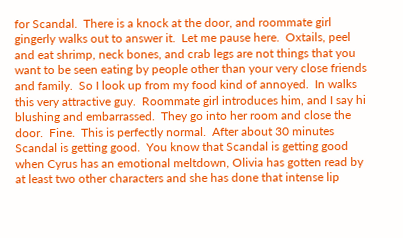for Scandal.  There is a knock at the door, and roommate girl gingerly walks out to answer it.  Let me pause here.  Oxtails, peel and eat shrimp, neck bones, and crab legs are not things that you want to be seen eating by people other than your very close friends and family.  So I look up from my food kind of annoyed.  In walks this very attractive guy.  Roommate girl introduces him, and I say hi blushing and embarrassed.  They go into her room and close the door.  Fine.  This is perfectly normal.  After about 30 minutes Scandal is getting good.  You know that Scandal is getting good when Cyrus has an emotional meltdown, Olivia has gotten read by at least two other characters and she has done that intense lip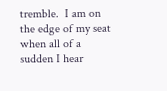tremble.  I am on the edge of my seat when all of a sudden I hear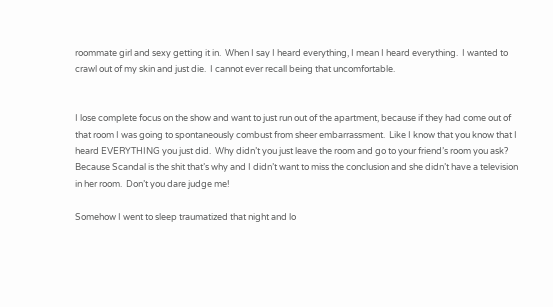roommate girl and sexy getting it in.  When I say I heard everything, I mean I heard everything.  I wanted to crawl out of my skin and just die.  I cannot ever recall being that uncomfortable.


I lose complete focus on the show and want to just run out of the apartment, because if they had come out of that room I was going to spontaneously combust from sheer embarrassment.  Like I know that you know that I heard EVERYTHING you just did.  Why didn’t you just leave the room and go to your friend’s room you ask?  Because Scandal is the shit that’s why and I didn’t want to miss the conclusion and she didn’t have a television in her room.  Don’t you dare judge me!

Somehow I went to sleep traumatized that night and lo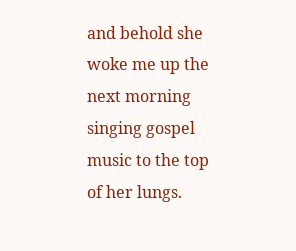and behold she woke me up the next morning singing gospel music to the top of her lungs.